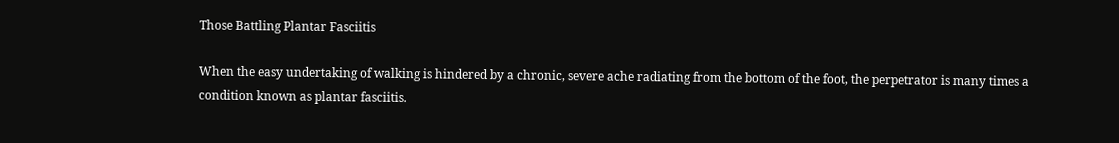Those Battling Plantar Fasciitis

When the easy undertaking of walking is hindered by a chronic, severe ache radiating from the bottom of the foot, the perpetrator is many times a condition known as plantar fasciitis.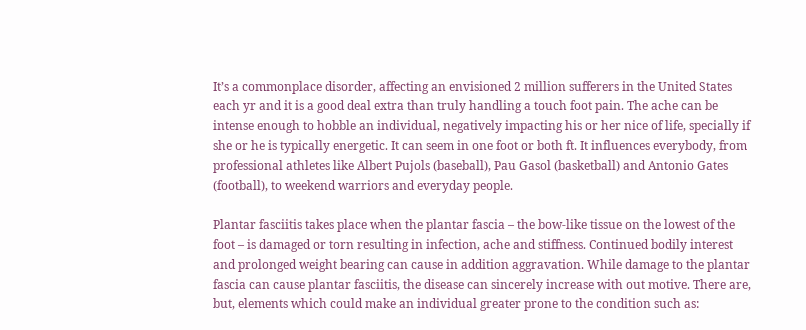It’s a commonplace disorder, affecting an envisioned 2 million sufferers in the United States each yr and it is a good deal extra than truly handling a touch foot pain. The ache can be intense enough to hobble an individual, negatively impacting his or her nice of life, specially if she or he is typically energetic. It can seem in one foot or both ft. It influences everybody, from professional athletes like Albert Pujols (baseball), Pau Gasol (basketball) and Antonio Gates (football), to weekend warriors and everyday people.

Plantar fasciitis takes place when the plantar fascia – the bow-like tissue on the lowest of the foot – is damaged or torn resulting in infection, ache and stiffness. Continued bodily interest and prolonged weight bearing can cause in addition aggravation. While damage to the plantar fascia can cause plantar fasciitis, the disease can sincerely increase with out motive. There are, but, elements which could make an individual greater prone to the condition such as: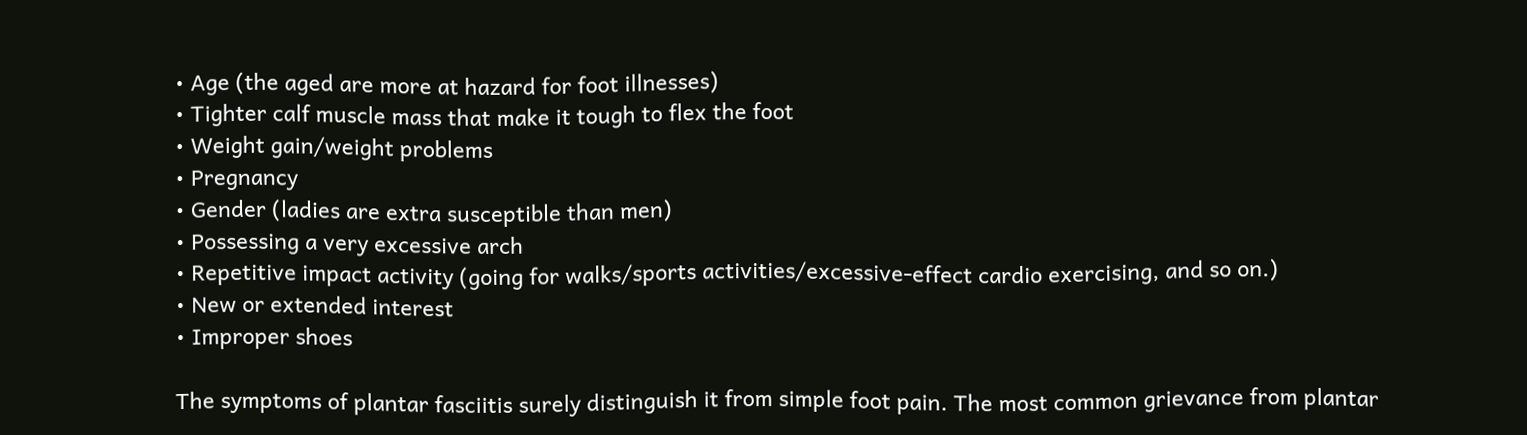• Age (the aged are more at hazard for foot illnesses)
• Tighter calf muscle mass that make it tough to flex the foot
• Weight gain/weight problems
• Pregnancy
• Gender (ladies are extra susceptible than men)
• Possessing a very excessive arch
• Repetitive impact activity (going for walks/sports activities/excessive-effect cardio exercising, and so on.)
• New or extended interest
• Improper shoes

The symptoms of plantar fasciitis surely distinguish it from simple foot pain. The most common grievance from plantar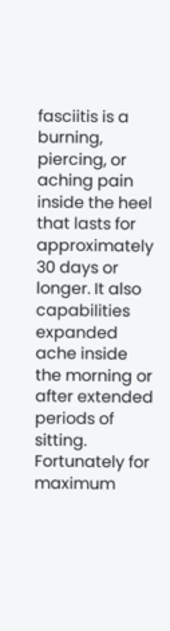fasciitis is a burning, piercing, or aching pain inside the heel that lasts for approximately 30 days or longer. It also capabilities expanded ache inside the morning or after extended periods of sitting. Fortunately for maximum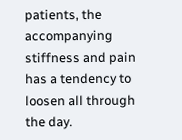patients, the accompanying stiffness and pain has a tendency to loosen all through the day.